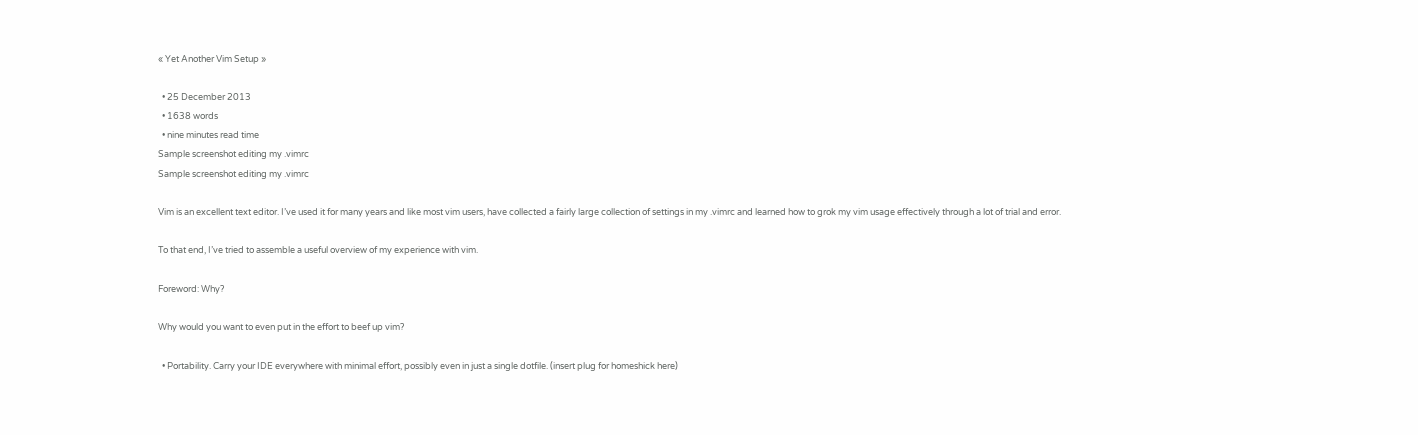« Yet Another Vim Setup »

  • 25 December 2013
  • 1638 words
  • nine minutes read time
Sample screenshot editing my .vimrc
Sample screenshot editing my .vimrc

Vim is an excellent text editor. I’ve used it for many years and like most vim users, have collected a fairly large collection of settings in my .vimrc and learned how to grok my vim usage effectively through a lot of trial and error.

To that end, I’ve tried to assemble a useful overview of my experience with vim.

Foreword: Why?

Why would you want to even put in the effort to beef up vim?

  • Portability. Carry your IDE everywhere with minimal effort, possibly even in just a single dotfile. (insert plug for homeshick here)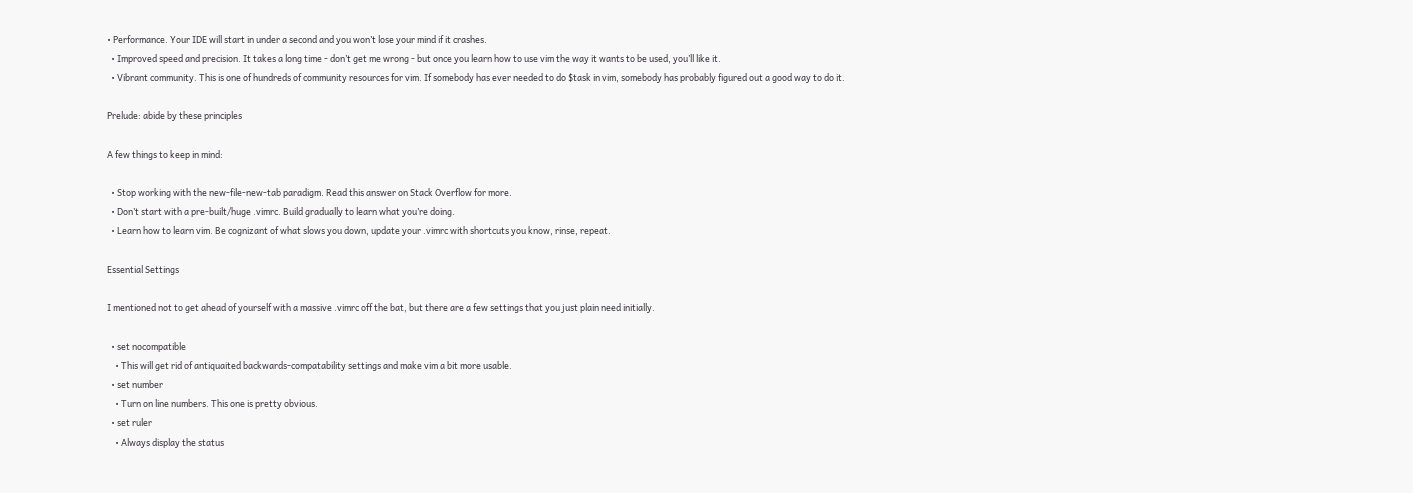• Performance. Your IDE will start in under a second and you won’t lose your mind if it crashes.
  • Improved speed and precision. It takes a long time - don’t get me wrong - but once you learn how to use vim the way it wants to be used, you’ll like it.
  • Vibrant community. This is one of hundreds of community resources for vim. If somebody has ever needed to do $task in vim, somebody has probably figured out a good way to do it.

Prelude: abide by these principles

A few things to keep in mind:

  • Stop working with the new-file-new-tab paradigm. Read this answer on Stack Overflow for more.
  • Don’t start with a pre-built/huge .vimrc. Build gradually to learn what you’re doing.
  • Learn how to learn vim. Be cognizant of what slows you down, update your .vimrc with shortcuts you know, rinse, repeat.

Essential Settings

I mentioned not to get ahead of yourself with a massive .vimrc off the bat, but there are a few settings that you just plain need initially.

  • set nocompatible
    • This will get rid of antiquaited backwards-compatability settings and make vim a bit more usable.
  • set number
    • Turn on line numbers. This one is pretty obvious.
  • set ruler
    • Always display the status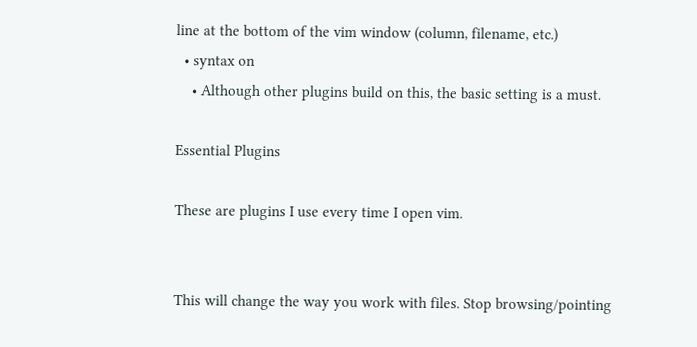line at the bottom of the vim window (column, filename, etc.)
  • syntax on
    • Although other plugins build on this, the basic setting is a must.

Essential Plugins

These are plugins I use every time I open vim.


This will change the way you work with files. Stop browsing/pointing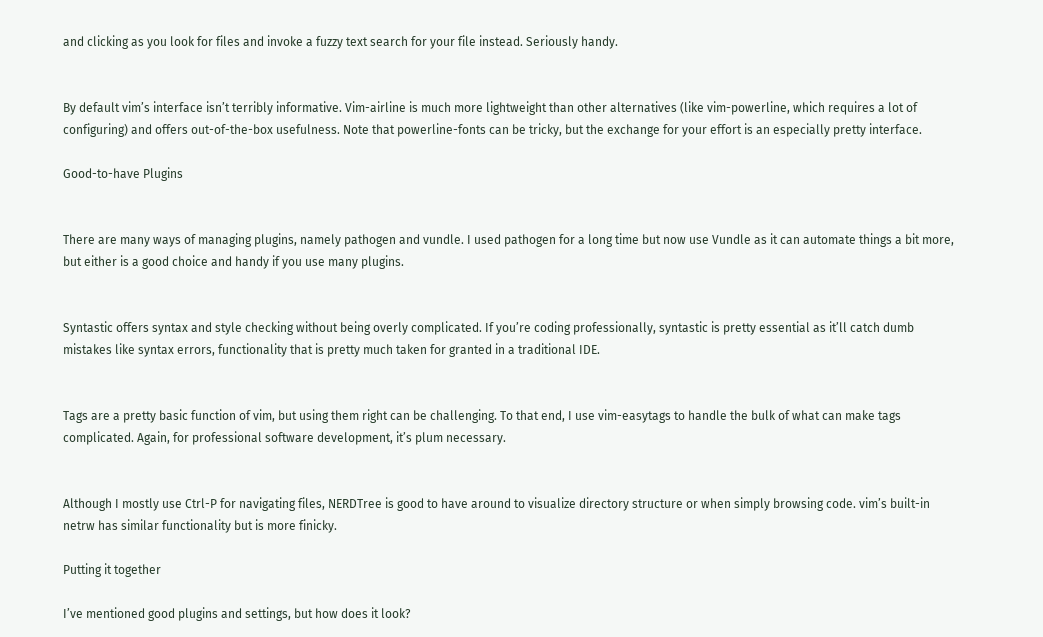and clicking as you look for files and invoke a fuzzy text search for your file instead. Seriously handy.


By default vim’s interface isn’t terribly informative. Vim-airline is much more lightweight than other alternatives (like vim-powerline, which requires a lot of configuring) and offers out-of-the-box usefulness. Note that powerline-fonts can be tricky, but the exchange for your effort is an especially pretty interface.

Good-to-have Plugins


There are many ways of managing plugins, namely pathogen and vundle. I used pathogen for a long time but now use Vundle as it can automate things a bit more, but either is a good choice and handy if you use many plugins.


Syntastic offers syntax and style checking without being overly complicated. If you’re coding professionally, syntastic is pretty essential as it’ll catch dumb mistakes like syntax errors, functionality that is pretty much taken for granted in a traditional IDE.


Tags are a pretty basic function of vim, but using them right can be challenging. To that end, I use vim-easytags to handle the bulk of what can make tags complicated. Again, for professional software development, it’s plum necessary.


Although I mostly use Ctrl-P for navigating files, NERDTree is good to have around to visualize directory structure or when simply browsing code. vim’s built-in netrw has similar functionality but is more finicky.

Putting it together

I’ve mentioned good plugins and settings, but how does it look?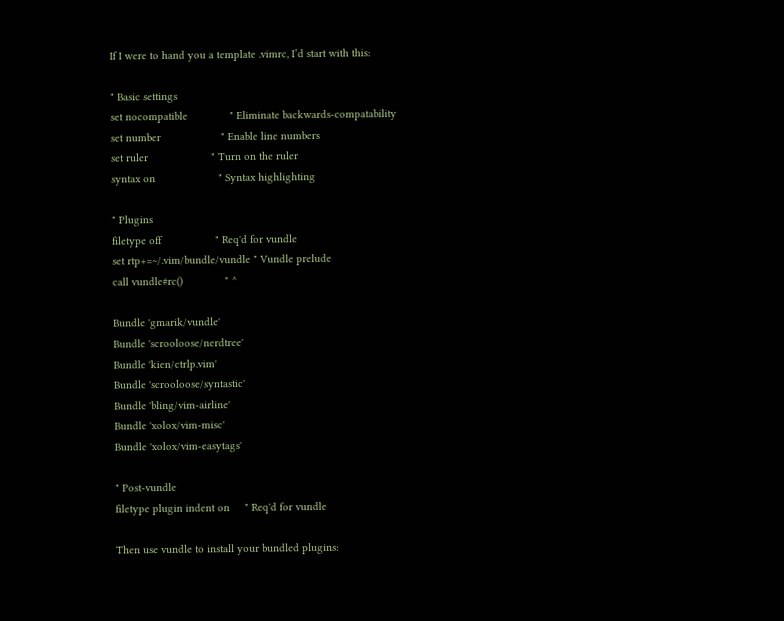If I were to hand you a template .vimrc, I’d start with this:

" Basic settings
set nocompatible              " Eliminate backwards-compatability
set number                    " Enable line numbers
set ruler                     " Turn on the ruler
syntax on                     " Syntax highlighting

" Plugins
filetype off                  " Req'd for vundle
set rtp+=~/.vim/bundle/vundle " Vundle prelude
call vundle#rc()              " ^

Bundle 'gmarik/vundle'
Bundle 'scrooloose/nerdtree'
Bundle 'kien/ctrlp.vim'
Bundle 'scrooloose/syntastic'
Bundle 'bling/vim-airline'
Bundle 'xolox/vim-misc'
Bundle 'xolox/vim-easytags'

" Post-vundle
filetype plugin indent on     " Req'd for vundle

Then use vundle to install your bundled plugins: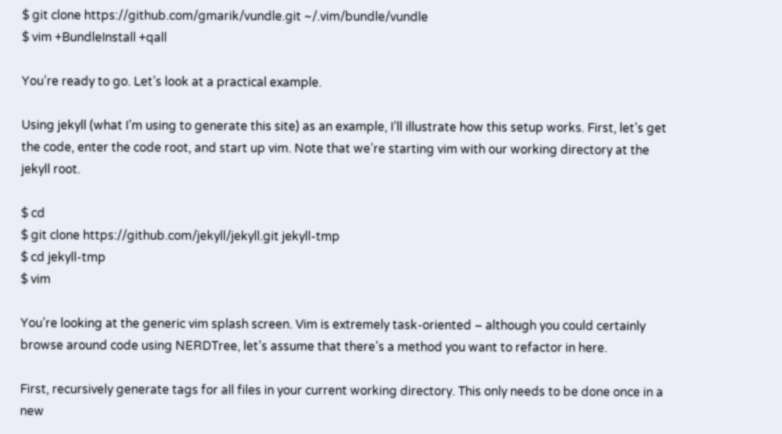$ git clone https://github.com/gmarik/vundle.git ~/.vim/bundle/vundle
$ vim +BundleInstall +qall

You’re ready to go. Let’s look at a practical example.

Using jekyll (what I’m using to generate this site) as an example, I’ll illustrate how this setup works. First, let’s get the code, enter the code root, and start up vim. Note that we’re starting vim with our working directory at the jekyll root.

$ cd
$ git clone https://github.com/jekyll/jekyll.git jekyll-tmp
$ cd jekyll-tmp
$ vim

You’re looking at the generic vim splash screen. Vim is extremely task-oriented – although you could certainly browse around code using NERDTree, let’s assume that there’s a method you want to refactor in here.

First, recursively generate tags for all files in your current working directory. This only needs to be done once in a new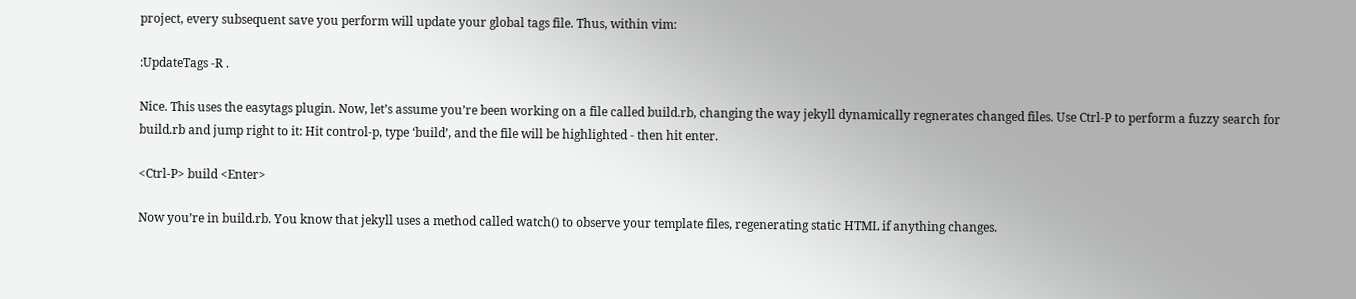project, every subsequent save you perform will update your global tags file. Thus, within vim:

:UpdateTags -R .

Nice. This uses the easytags plugin. Now, let’s assume you’re been working on a file called build.rb, changing the way jekyll dynamically regnerates changed files. Use Ctrl-P to perform a fuzzy search for build.rb and jump right to it: Hit control-p, type ‘build’, and the file will be highlighted - then hit enter.

<Ctrl-P> build <Enter>

Now you’re in build.rb. You know that jekyll uses a method called watch() to observe your template files, regenerating static HTML if anything changes.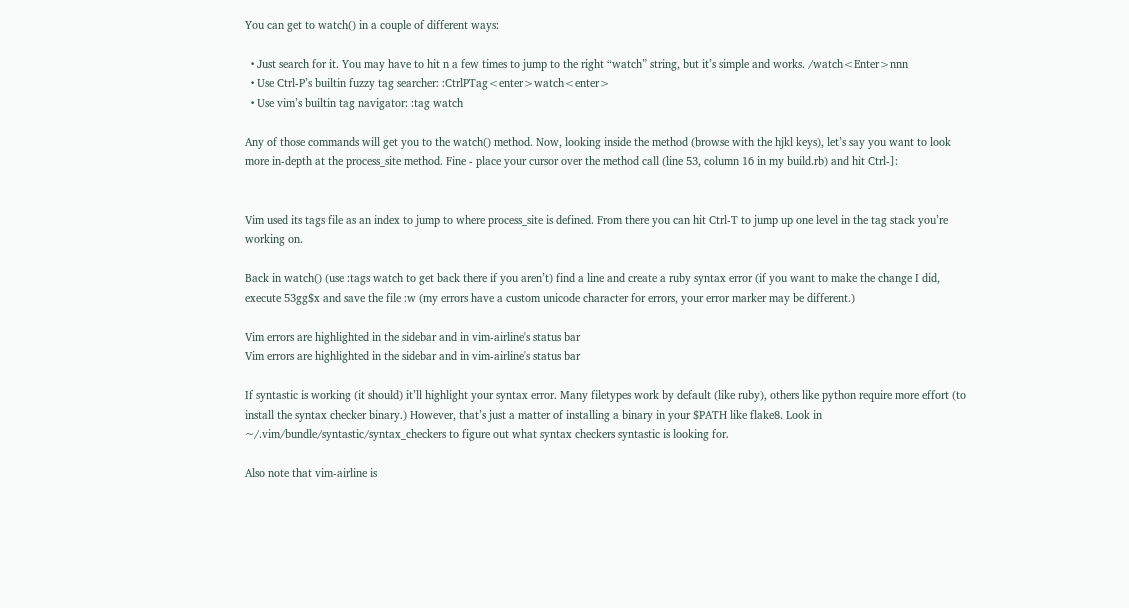You can get to watch() in a couple of different ways:

  • Just search for it. You may have to hit n a few times to jump to the right “watch” string, but it’s simple and works. /watch<Enter>nnn
  • Use Ctrl-P’s builtin fuzzy tag searcher: :CtrlPTag<enter>watch<enter>
  • Use vim’s builtin tag navigator: :tag watch

Any of those commands will get you to the watch() method. Now, looking inside the method (browse with the hjkl keys), let’s say you want to look more in-depth at the process_site method. Fine - place your cursor over the method call (line 53, column 16 in my build.rb) and hit Ctrl-]:


Vim used its tags file as an index to jump to where process_site is defined. From there you can hit Ctrl-T to jump up one level in the tag stack you’re working on.

Back in watch() (use :tags watch to get back there if you aren’t) find a line and create a ruby syntax error (if you want to make the change I did, execute 53gg$x and save the file :w (my errors have a custom unicode character for errors, your error marker may be different.)

Vim errors are highlighted in the sidebar and in vim-airline's status bar
Vim errors are highlighted in the sidebar and in vim-airline's status bar

If syntastic is working (it should) it’ll highlight your syntax error. Many filetypes work by default (like ruby), others like python require more effort (to install the syntax checker binary.) However, that’s just a matter of installing a binary in your $PATH like flake8. Look in ~/.vim/bundle/syntastic/syntax_checkers to figure out what syntax checkers syntastic is looking for.

Also note that vim-airline is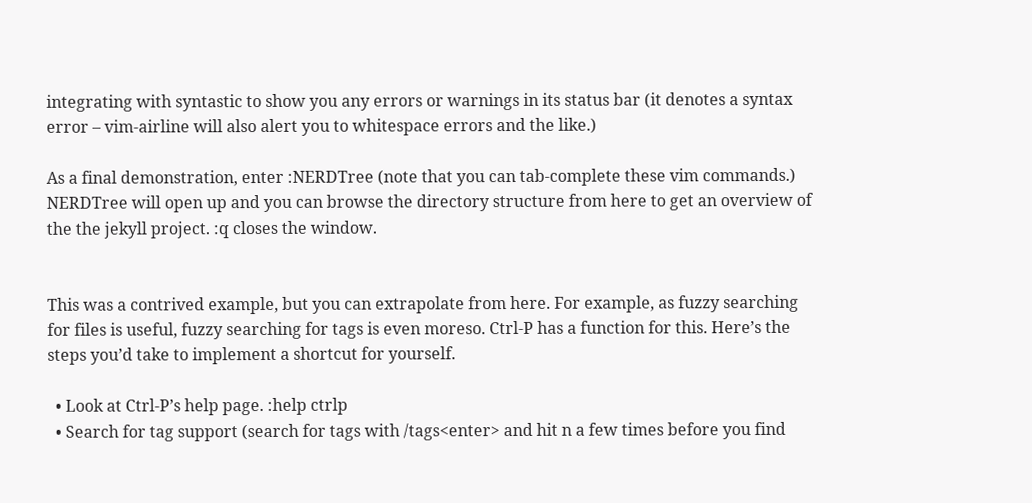integrating with syntastic to show you any errors or warnings in its status bar (it denotes a syntax error – vim-airline will also alert you to whitespace errors and the like.)

As a final demonstration, enter :NERDTree (note that you can tab-complete these vim commands.) NERDTree will open up and you can browse the directory structure from here to get an overview of the the jekyll project. :q closes the window.


This was a contrived example, but you can extrapolate from here. For example, as fuzzy searching for files is useful, fuzzy searching for tags is even moreso. Ctrl-P has a function for this. Here’s the steps you’d take to implement a shortcut for yourself.

  • Look at Ctrl-P’s help page. :help ctrlp
  • Search for tag support (search for tags with /tags<enter> and hit n a few times before you find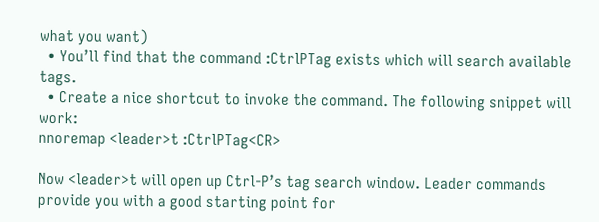what you want)
  • You’ll find that the command :CtrlPTag exists which will search available tags.
  • Create a nice shortcut to invoke the command. The following snippet will work:
nnoremap <leader>t :CtrlPTag<CR>

Now <leader>t will open up Ctrl-P’s tag search window. Leader commands provide you with a good starting point for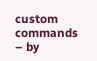custom commands – by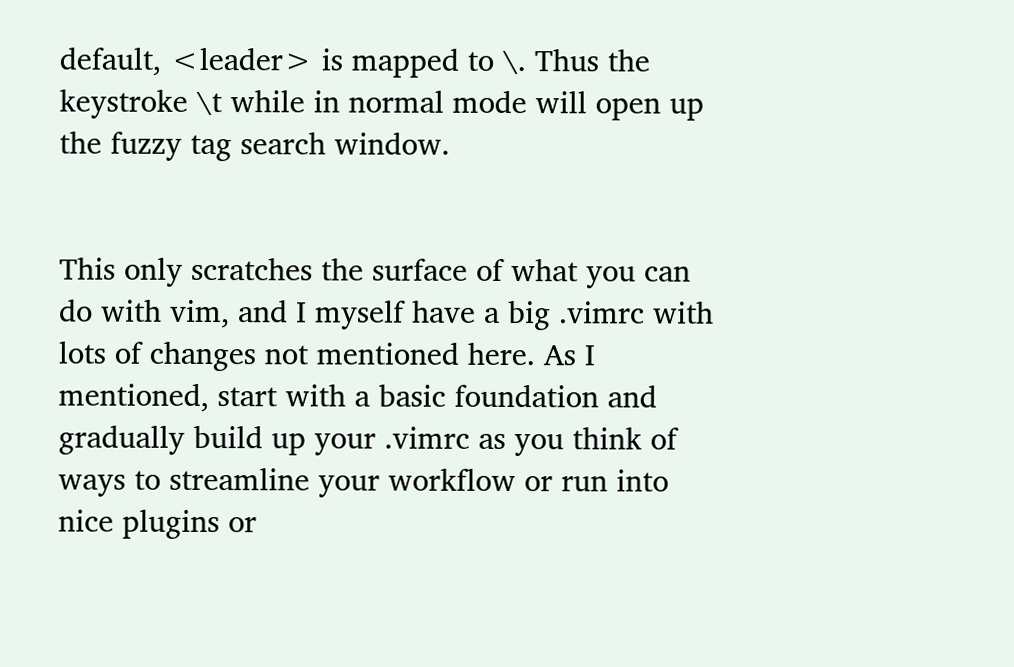default, <leader> is mapped to \. Thus the keystroke \t while in normal mode will open up the fuzzy tag search window.


This only scratches the surface of what you can do with vim, and I myself have a big .vimrc with lots of changes not mentioned here. As I mentioned, start with a basic foundation and gradually build up your .vimrc as you think of ways to streamline your workflow or run into nice plugins or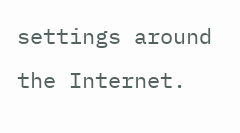settings around the Internet.